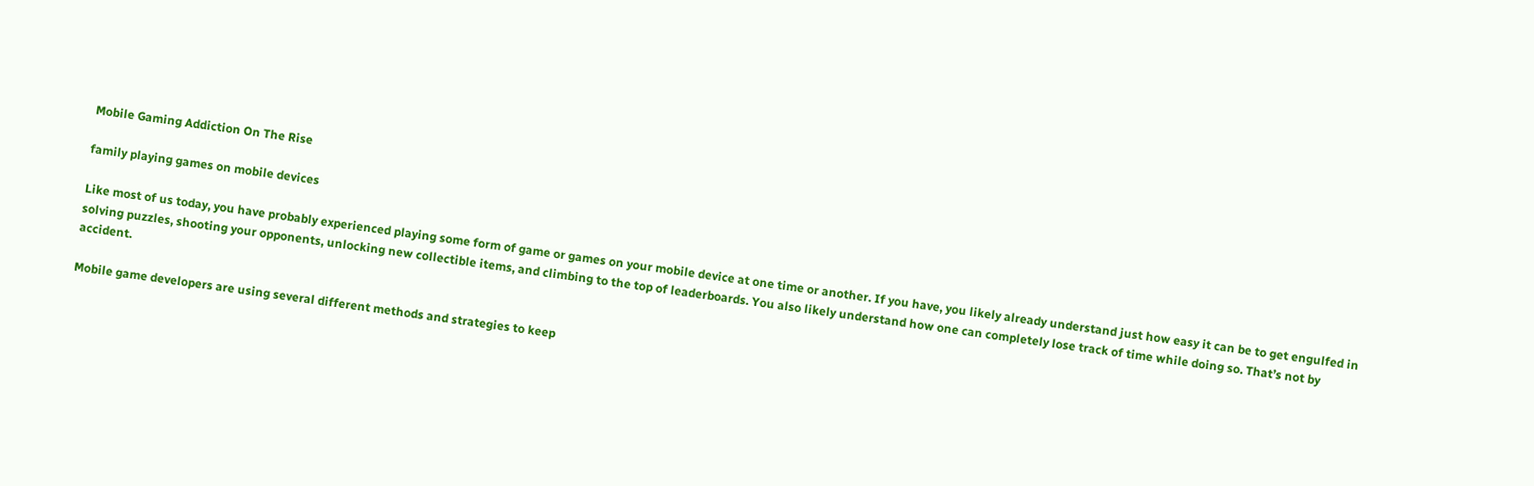Mobile Gaming Addiction On The Rise

family playing games on mobile devices

Like most of us today, you have probably experienced playing some form of game or games on your mobile device at one time or another. If you have, you likely already understand just how easy it can be to get engulfed in solving puzzles, shooting your opponents, unlocking new collectible items, and climbing to the top of leaderboards. You also likely understand how one can completely lose track of time while doing so. That’s not by accident.

Mobile game developers are using several different methods and strategies to keep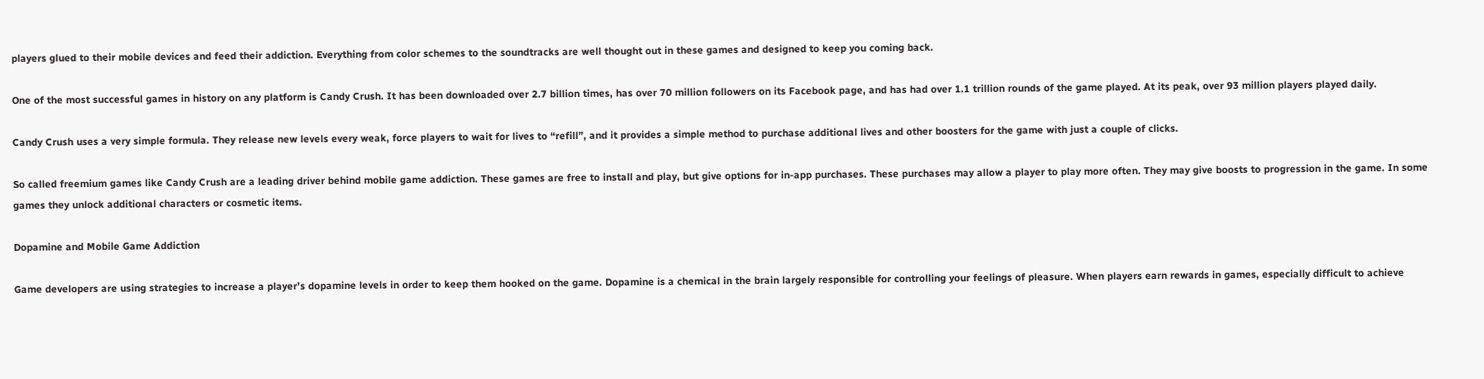players glued to their mobile devices and feed their addiction. Everything from color schemes to the soundtracks are well thought out in these games and designed to keep you coming back.

One of the most successful games in history on any platform is Candy Crush. It has been downloaded over 2.7 billion times, has over 70 million followers on its Facebook page, and has had over 1.1 trillion rounds of the game played. At its peak, over 93 million players played daily.

Candy Crush uses a very simple formula. They release new levels every weak, force players to wait for lives to “refill”, and it provides a simple method to purchase additional lives and other boosters for the game with just a couple of clicks.

So called freemium games like Candy Crush are a leading driver behind mobile game addiction. These games are free to install and play, but give options for in-app purchases. These purchases may allow a player to play more often. They may give boosts to progression in the game. In some games they unlock additional characters or cosmetic items.

Dopamine and Mobile Game Addiction

Game developers are using strategies to increase a player’s dopamine levels in order to keep them hooked on the game. Dopamine is a chemical in the brain largely responsible for controlling your feelings of pleasure. When players earn rewards in games, especially difficult to achieve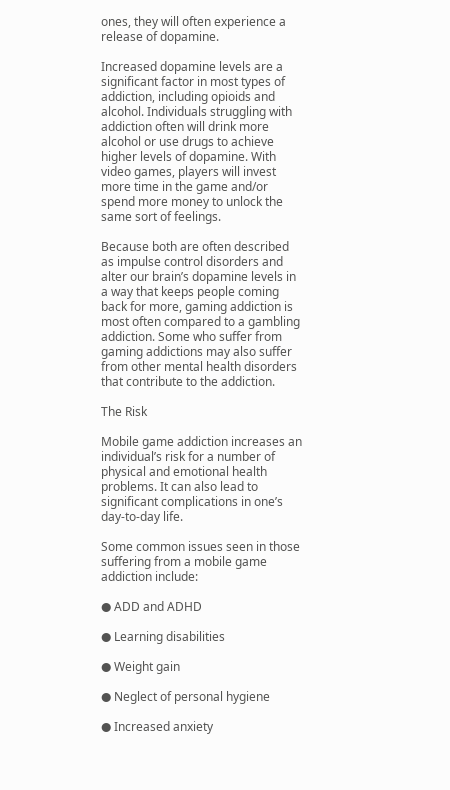ones, they will often experience a release of dopamine.

Increased dopamine levels are a significant factor in most types of addiction, including opioids and alcohol. Individuals struggling with addiction often will drink more alcohol or use drugs to achieve higher levels of dopamine. With video games, players will invest more time in the game and/or spend more money to unlock the same sort of feelings.

Because both are often described as impulse control disorders and alter our brain’s dopamine levels in a way that keeps people coming back for more, gaming addiction is most often compared to a gambling addiction. Some who suffer from gaming addictions may also suffer from other mental health disorders that contribute to the addiction.

The Risk

Mobile game addiction increases an individual’s risk for a number of physical and emotional health problems. It can also lead to significant complications in one’s day-to-day life.

Some common issues seen in those suffering from a mobile game addiction include:

● ADD and ADHD

● Learning disabilities

● Weight gain

● Neglect of personal hygiene

● Increased anxiety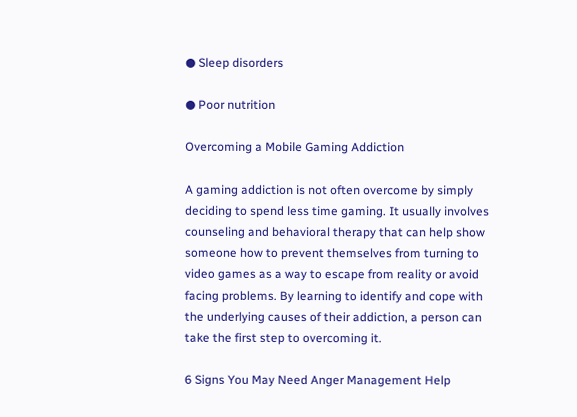● Sleep disorders

● Poor nutrition

Overcoming a Mobile Gaming Addiction

A gaming addiction is not often overcome by simply deciding to spend less time gaming. It usually involves counseling and behavioral therapy that can help show someone how to prevent themselves from turning to video games as a way to escape from reality or avoid facing problems. By learning to identify and cope with the underlying causes of their addiction, a person can take the first step to overcoming it.

6 Signs You May Need Anger Management Help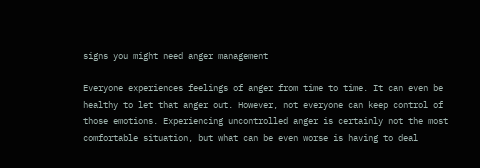signs you might need anger management

Everyone experiences feelings of anger from time to time. It can even be healthy to let that anger out. However, not everyone can keep control of those emotions. Experiencing uncontrolled anger is certainly not the most comfortable situation, but what can be even worse is having to deal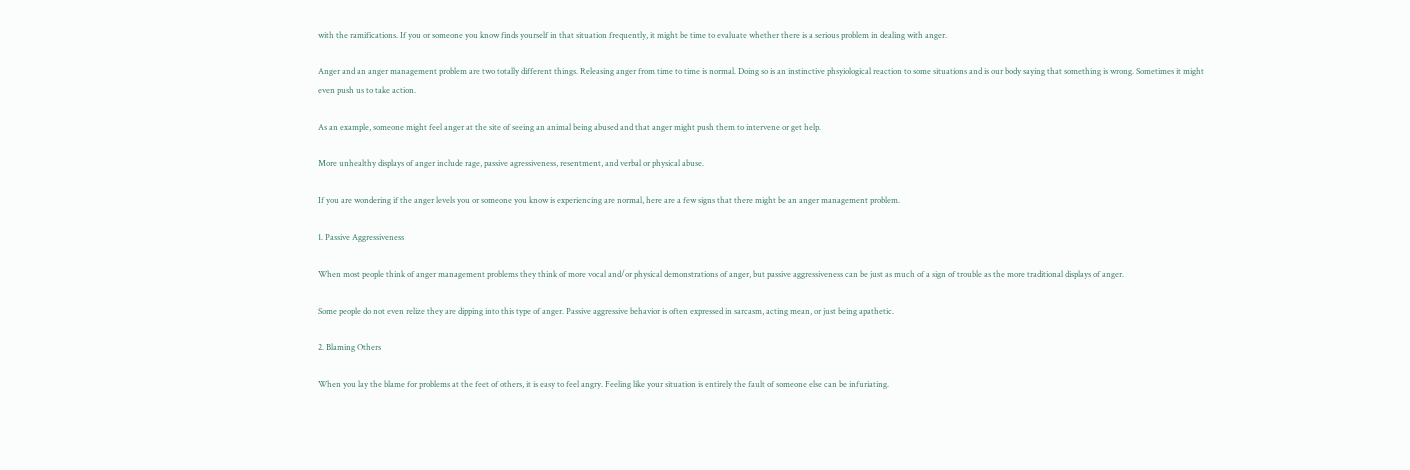with the ramifications. If you or someone you know finds yourself in that situation frequently, it might be time to evaluate whether there is a serious problem in dealing with anger.

Anger and an anger management problem are two totally different things. Releasing anger from time to time is normal. Doing so is an instinctive phsyiological reaction to some situations and is our body saying that something is wrong. Sometimes it might even push us to take action.

As an example, someone might feel anger at the site of seeing an animal being abused and that anger might push them to intervene or get help.

More unhealthy displays of anger include rage, passive agressiveness, resentment, and verbal or physical abuse.

If you are wondering if the anger levels you or someone you know is experiencing are normal, here are a few signs that there might be an anger management problem.

1. Passive Aggressiveness

When most people think of anger management problems they think of more vocal and/or physical demonstrations of anger, but passive aggressiveness can be just as much of a sign of trouble as the more traditional displays of anger.

Some people do not even relize they are dipping into this type of anger. Passive aggressive behavior is often expressed in sarcasm, acting mean, or just being apathetic.

2. Blaming Others

When you lay the blame for problems at the feet of others, it is easy to feel angry. Feeling like your situation is entirely the fault of someone else can be infuriating.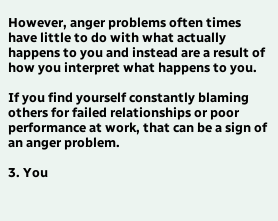However, anger problems often times have little to do with what actually happens to you and instead are a result of how you interpret what happens to you.

If you find yourself constantly blaming others for failed relationships or poor performance at work, that can be a sign of an anger problem.

3. You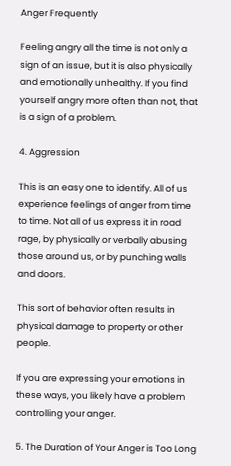Anger Frequently

Feeling angry all the time is not only a sign of an issue, but it is also physically and emotionally unhealthy. If you find yourself angry more often than not, that is a sign of a problem.

4. Aggression

This is an easy one to identify. All of us experience feelings of anger from time to time. Not all of us express it in road rage, by physically or verbally abusing those around us, or by punching walls and doors.

This sort of behavior often results in physical damage to property or other people.

If you are expressing your emotions in these ways, you likely have a problem controlling your anger.

5. The Duration of Your Anger is Too Long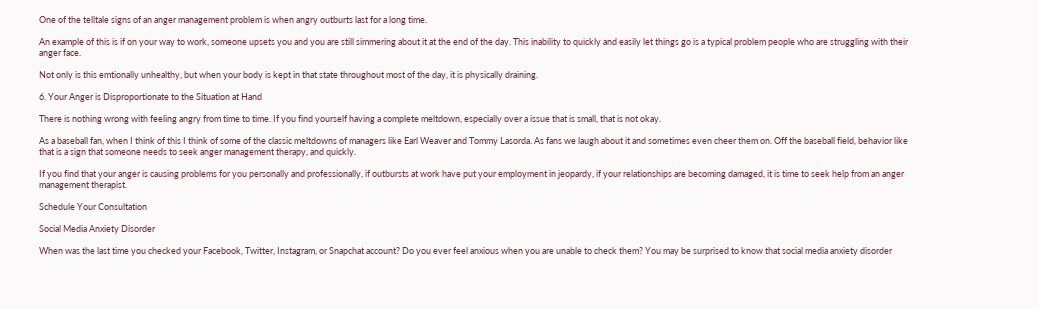One of the telltale signs of an anger management problem is when angry outburts last for a long time.

An example of this is if on your way to work, someone upsets you and you are still simmering about it at the end of the day. This inability to quickly and easily let things go is a typical problem people who are struggling with their anger face.

Not only is this emtionally unhealthy, but when your body is kept in that state throughout most of the day, it is physically draining.

6. Your Anger is Disproportionate to the Situation at Hand

There is nothing wrong with feeling angry from time to time. If you find yourself having a complete meltdown, especially over a issue that is small, that is not okay.

As a baseball fan, when I think of this I think of some of the classic meltdowns of managers like Earl Weaver and Tommy Lasorda. As fans we laugh about it and sometimes even cheer them on. Off the baseball field, behavior like that is a sign that someone needs to seek anger management therapy, and quickly.

If you find that your anger is causing problems for you personally and professionally, if outbursts at work have put your employment in jeopardy, if your relationships are becoming damaged, it is time to seek help from an anger management therapist.

Schedule Your Consultation

Social Media Anxiety Disorder

When was the last time you checked your Facebook, Twitter, Instagram, or Snapchat account? Do you ever feel anxious when you are unable to check them? You may be surprised to know that social media anxiety disorder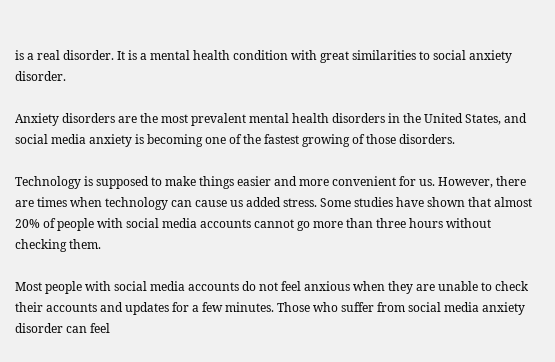is a real disorder. It is a mental health condition with great similarities to social anxiety disorder.

Anxiety disorders are the most prevalent mental health disorders in the United States, and social media anxiety is becoming one of the fastest growing of those disorders.

Technology is supposed to make things easier and more convenient for us. However, there are times when technology can cause us added stress. Some studies have shown that almost 20% of people with social media accounts cannot go more than three hours without checking them.

Most people with social media accounts do not feel anxious when they are unable to check their accounts and updates for a few minutes. Those who suffer from social media anxiety disorder can feel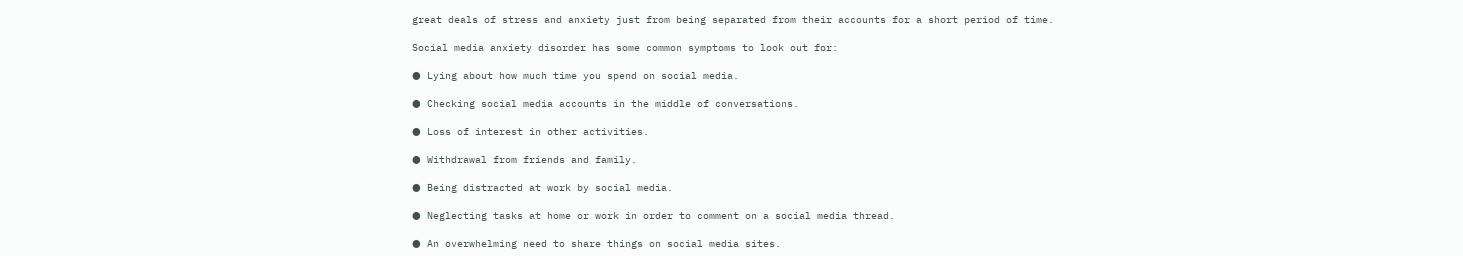great deals of stress and anxiety just from being separated from their accounts for a short period of time.

Social media anxiety disorder has some common symptoms to look out for:

● Lying about how much time you spend on social media.

● Checking social media accounts in the middle of conversations.

● Loss of interest in other activities.

● Withdrawal from friends and family.

● Being distracted at work by social media.

● Neglecting tasks at home or work in order to comment on a social media thread.

● An overwhelming need to share things on social media sites.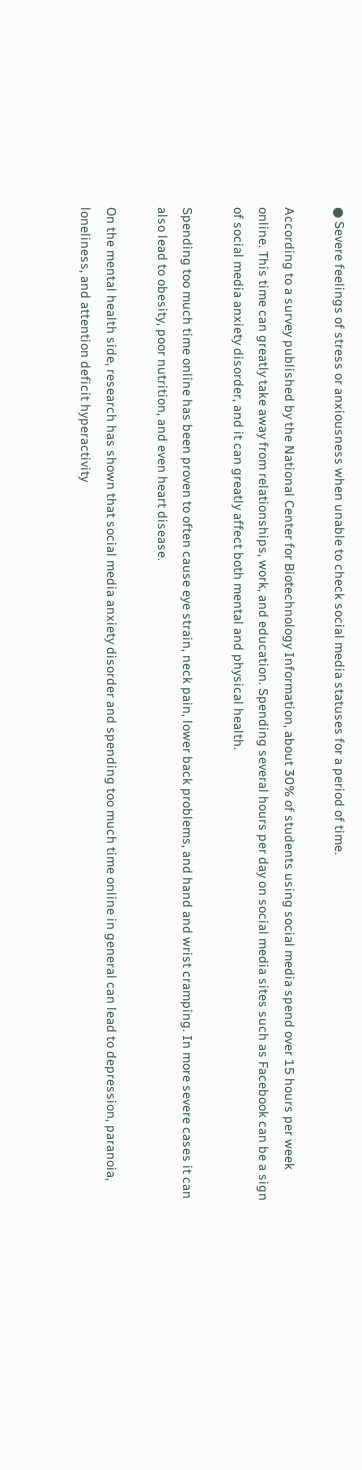● Severe feelings of stress or anxiousness when unable to check social media statuses for a period of time.

According to a survey published by the National Center for Biotechnology Information, about 30% of students using social media spend over 15 hours per week online. This time can greatly take away from relationships, work, and education. Spending several hours per day on social media sites such as Facebook can be a sign of social media anxiety disorder, and it can greatly affect both mental and physical health.

Spending too much time online has been proven to often cause eye strain, neck pain, lower back problems, and hand and wrist cramping. In more severe cases it can also lead to obesity, poor nutrition, and even heart disease.

On the mental health side, research has shown that social media anxiety disorder and spending too much time online in general can lead to depression, paranoia, loneliness, and attention deficit hyperactivity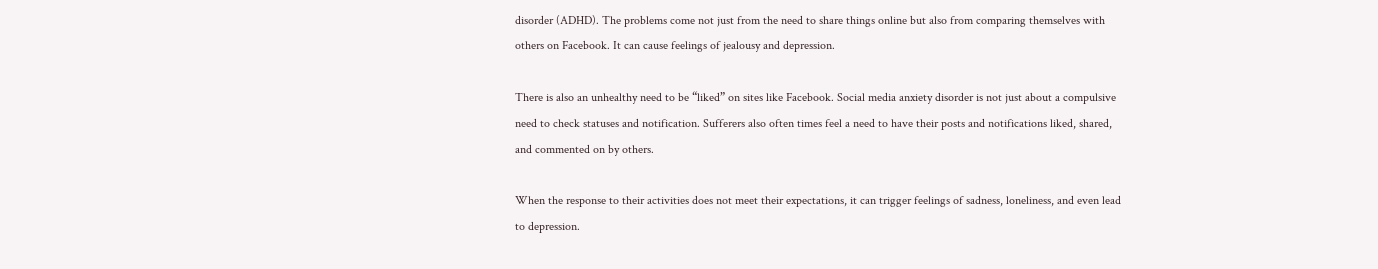disorder (ADHD). The problems come not just from the need to share things online but also from comparing themselves with others on Facebook. It can cause feelings of jealousy and depression.

There is also an unhealthy need to be “liked” on sites like Facebook. Social media anxiety disorder is not just about a compulsive need to check statuses and notification. Sufferers also often times feel a need to have their posts and notifications liked, shared, and commented on by others.

When the response to their activities does not meet their expectations, it can trigger feelings of sadness, loneliness, and even lead to depression.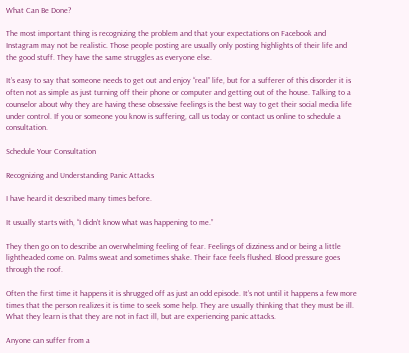What Can Be Done?

The most important thing is recognizing the problem and that your expectations on Facebook and Instagram may not be realistic. Those people posting are usually only posting highlights of their life and the good stuff. They have the same struggles as everyone else.

It’s easy to say that someone needs to get out and enjoy “real” life, but for a sufferer of this disorder it is often not as simple as just turning off their phone or computer and getting out of the house. Talking to a counselor about why they are having these obsessive feelings is the best way to get their social media life under control. If you or someone you know is suffering, call us today or contact us online to schedule a consultation.

Schedule Your Consultation

Recognizing and Understanding Panic Attacks

I have heard it described many times before.

It usually starts with, “I didn’t know what was happening to me.”

They then go on to describe an overwhelming feeling of fear. Feelings of dizziness and or being a little lightheaded come on. Palms sweat and sometimes shake. Their face feels flushed. Blood pressure goes through the roof.

Often the first time it happens it is shrugged off as just an odd episode. It’s not until it happens a few more times that the person realizes it is time to seek some help. They are usually thinking that they must be ill. What they learn is that they are not in fact ill, but are experiencing panic attacks.

Anyone can suffer from a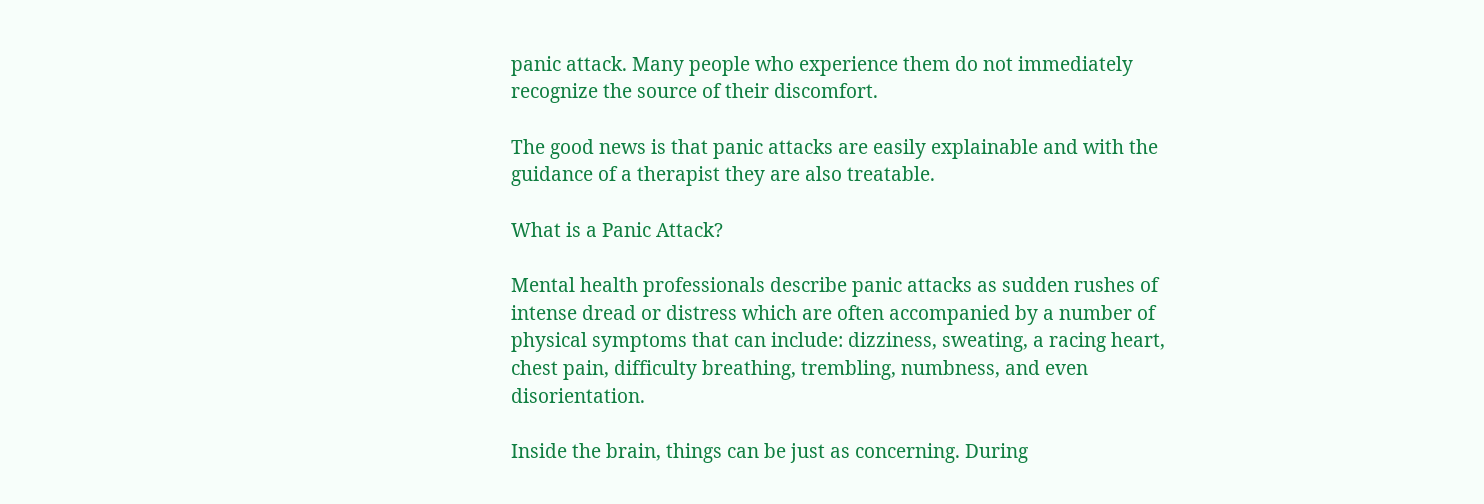panic attack. Many people who experience them do not immediately recognize the source of their discomfort.

The good news is that panic attacks are easily explainable and with the guidance of a therapist they are also treatable.

What is a Panic Attack?

Mental health professionals describe panic attacks as sudden rushes of intense dread or distress which are often accompanied by a number of physical symptoms that can include: dizziness, sweating, a racing heart, chest pain, difficulty breathing, trembling, numbness, and even disorientation.

Inside the brain, things can be just as concerning. During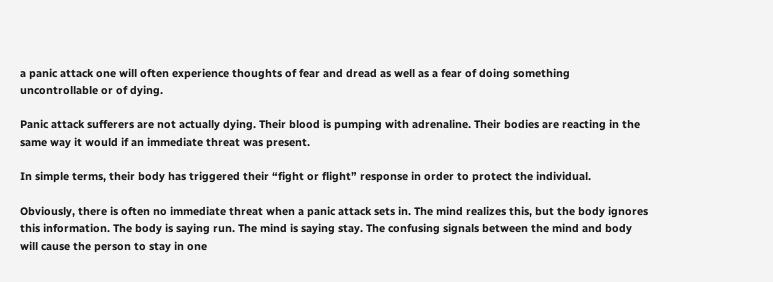a panic attack one will often experience thoughts of fear and dread as well as a fear of doing something uncontrollable or of dying.

Panic attack sufferers are not actually dying. Their blood is pumping with adrenaline. Their bodies are reacting in the same way it would if an immediate threat was present.

In simple terms, their body has triggered their “fight or flight” response in order to protect the individual.

Obviously, there is often no immediate threat when a panic attack sets in. The mind realizes this, but the body ignores this information. The body is saying run. The mind is saying stay. The confusing signals between the mind and body will cause the person to stay in one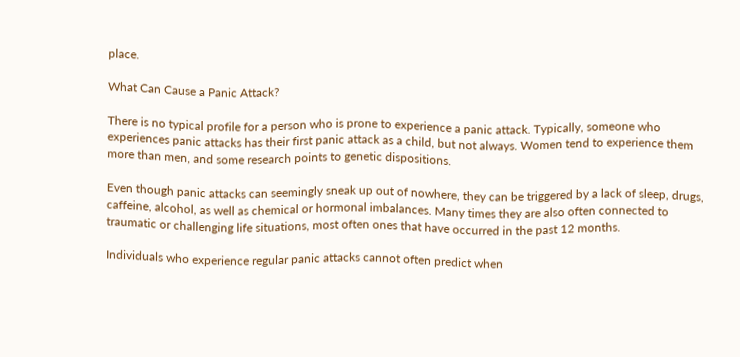place.

What Can Cause a Panic Attack?

There is no typical profile for a person who is prone to experience a panic attack. Typically, someone who experiences panic attacks has their first panic attack as a child, but not always. Women tend to experience them more than men, and some research points to genetic dispositions.

Even though panic attacks can seemingly sneak up out of nowhere, they can be triggered by a lack of sleep, drugs, caffeine, alcohol, as well as chemical or hormonal imbalances. Many times they are also often connected to traumatic or challenging life situations, most often ones that have occurred in the past 12 months.

Individuals who experience regular panic attacks cannot often predict when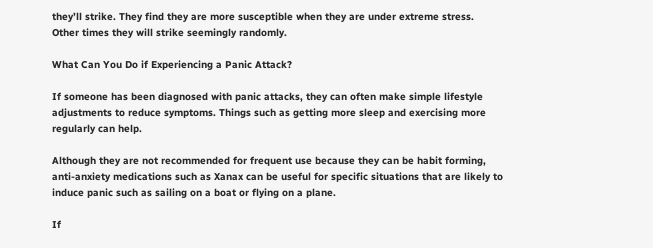they’ll strike. They find they are more susceptible when they are under extreme stress. Other times they will strike seemingly randomly.

What Can You Do if Experiencing a Panic Attack?

If someone has been diagnosed with panic attacks, they can often make simple lifestyle adjustments to reduce symptoms. Things such as getting more sleep and exercising more regularly can help.

Although they are not recommended for frequent use because they can be habit forming, anti-anxiety medications such as Xanax can be useful for specific situations that are likely to induce panic such as sailing on a boat or flying on a plane.

If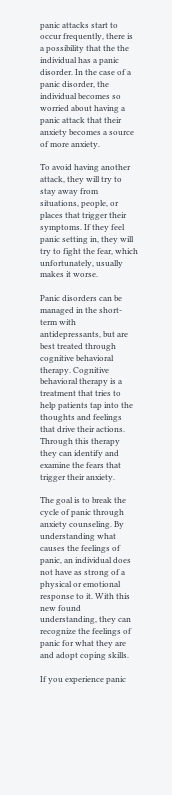panic attacks start to occur frequently, there is a possibility that the the individual has a panic disorder. In the case of a panic disorder, the individual becomes so worried about having a panic attack that their anxiety becomes a source of more anxiety.

To avoid having another attack, they will try to stay away from situations, people, or places that trigger their symptoms. If they feel panic setting in, they will try to fight the fear, which unfortunately, usually makes it worse.

Panic disorders can be managed in the short-term with antidepressants, but are best treated through cognitive behavioral therapy. Cognitive behavioral therapy is a treatment that tries to help patients tap into the thoughts and feelings that drive their actions. Through this therapy they can identify and examine the fears that trigger their anxiety.

The goal is to break the cycle of panic through anxiety counseling. By understanding what causes the feelings of panic, an individual does not have as strong of a physical or emotional response to it. With this new found understanding, they can recognize the feelings of panic for what they are and adopt coping skills.

If you experience panic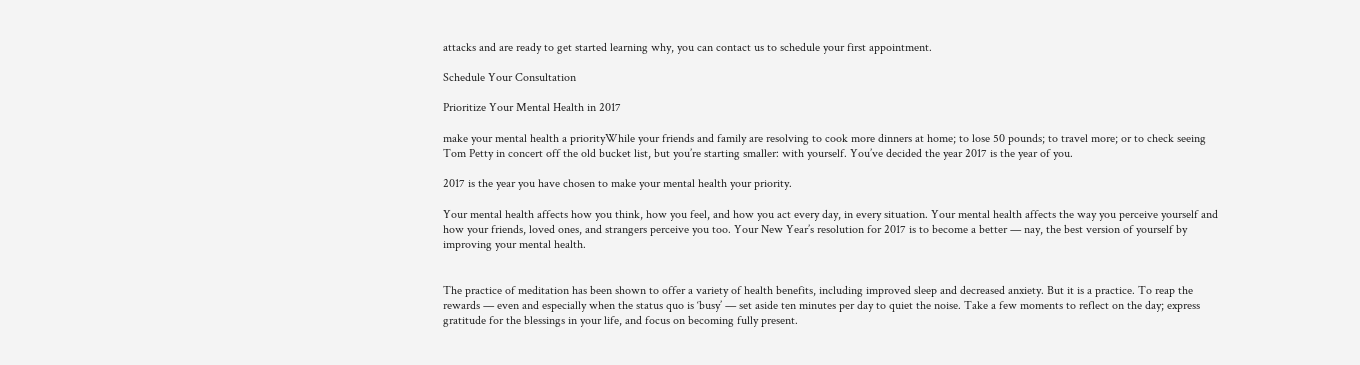attacks and are ready to get started learning why, you can contact us to schedule your first appointment.

Schedule Your Consultation

Prioritize Your Mental Health in 2017

make your mental health a priorityWhile your friends and family are resolving to cook more dinners at home; to lose 50 pounds; to travel more; or to check seeing Tom Petty in concert off the old bucket list, but you’re starting smaller: with yourself. You’ve decided the year 2017 is the year of you.

2017 is the year you have chosen to make your mental health your priority.

Your mental health affects how you think, how you feel, and how you act every day, in every situation. Your mental health affects the way you perceive yourself and how your friends, loved ones, and strangers perceive you too. Your New Year’s resolution for 2017 is to become a better — nay, the best version of yourself by improving your mental health.


The practice of meditation has been shown to offer a variety of health benefits, including improved sleep and decreased anxiety. But it is a practice. To reap the rewards — even and especially when the status quo is ‘busy’ — set aside ten minutes per day to quiet the noise. Take a few moments to reflect on the day; express gratitude for the blessings in your life, and focus on becoming fully present.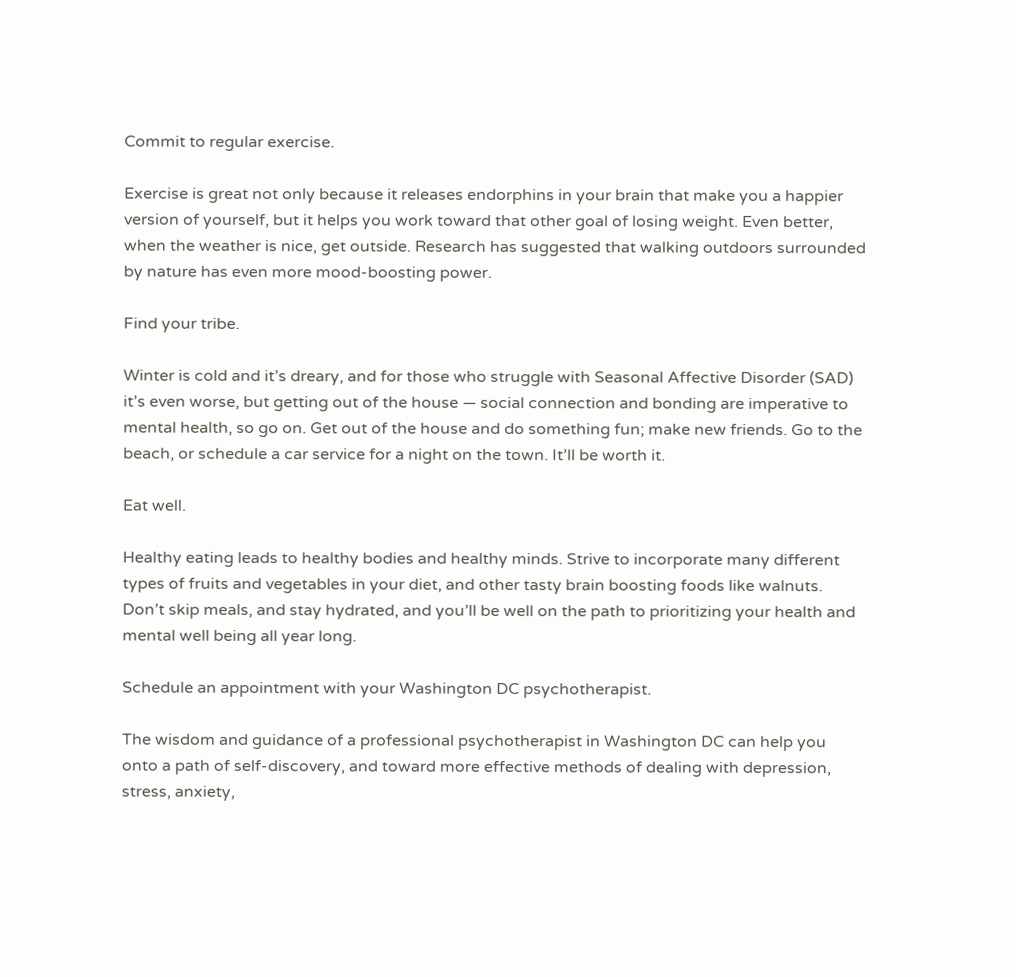Commit to regular exercise.

Exercise is great not only because it releases endorphins in your brain that make you a happier version of yourself, but it helps you work toward that other goal of losing weight. Even better, when the weather is nice, get outside. Research has suggested that walking outdoors surrounded by nature has even more mood-boosting power.

Find your tribe.

Winter is cold and it’s dreary, and for those who struggle with Seasonal Affective Disorder (SAD) it’s even worse, but getting out of the house — social connection and bonding are imperative to mental health, so go on. Get out of the house and do something fun; make new friends. Go to the beach, or schedule a car service for a night on the town. It’ll be worth it.

Eat well.

Healthy eating leads to healthy bodies and healthy minds. Strive to incorporate many different types of fruits and vegetables in your diet, and other tasty brain boosting foods like walnuts. Don’t skip meals, and stay hydrated, and you’ll be well on the path to prioritizing your health and mental well being all year long.

Schedule an appointment with your Washington DC psychotherapist.

The wisdom and guidance of a professional psychotherapist in Washington DC can help you onto a path of self-discovery, and toward more effective methods of dealing with depression, stress, anxiety,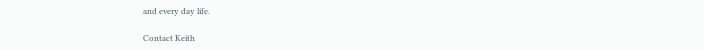and every day life.

Contact Keith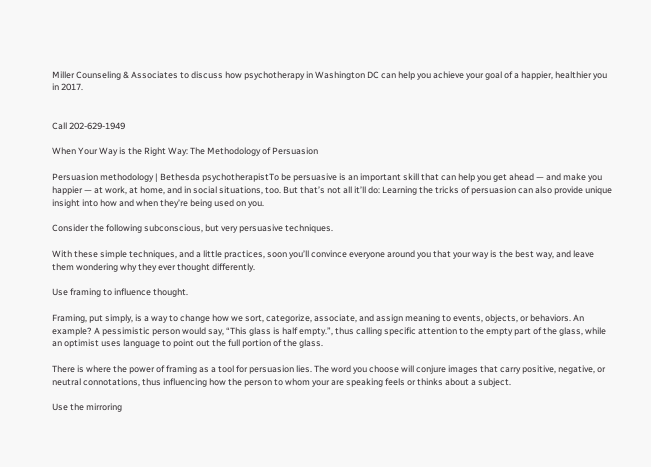Miller Counseling & Associates to discuss how psychotherapy in Washington DC can help you achieve your goal of a happier, healthier you in 2017.


Call 202-629-1949

When Your Way is the Right Way: The Methodology of Persuasion

Persuasion methodology | Bethesda psychotherapistTo be persuasive is an important skill that can help you get ahead — and make you happier — at work, at home, and in social situations, too. But that’s not all it’ll do: Learning the tricks of persuasion can also provide unique insight into how and when they’re being used on you.

Consider the following subconscious, but very persuasive techniques.

With these simple techniques, and a little practices, soon you’ll convince everyone around you that your way is the best way, and leave them wondering why they ever thought differently.

Use framing to influence thought.

Framing, put simply, is a way to change how we sort, categorize, associate, and assign meaning to events, objects, or behaviors. An example? A pessimistic person would say, “This glass is half empty.”, thus calling specific attention to the empty part of the glass, while an optimist uses language to point out the full portion of the glass.

There is where the power of framing as a tool for persuasion lies. The word you choose will conjure images that carry positive, negative, or neutral connotations, thus influencing how the person to whom your are speaking feels or thinks about a subject.

Use the mirroring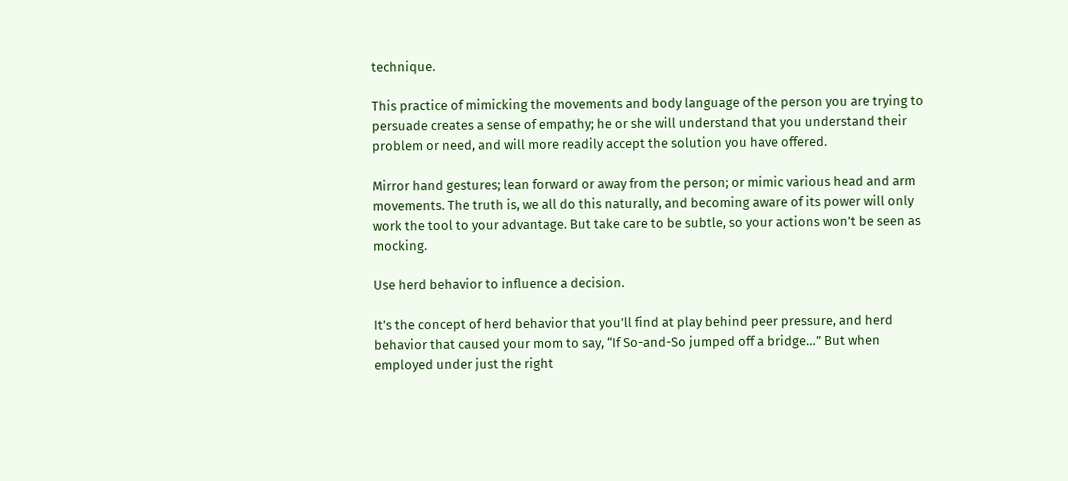technique.

This practice of mimicking the movements and body language of the person you are trying to persuade creates a sense of empathy; he or she will understand that you understand their problem or need, and will more readily accept the solution you have offered.

Mirror hand gestures; lean forward or away from the person; or mimic various head and arm movements. The truth is, we all do this naturally, and becoming aware of its power will only work the tool to your advantage. But take care to be subtle, so your actions won’t be seen as mocking.

Use herd behavior to influence a decision.

It’s the concept of herd behavior that you’ll find at play behind peer pressure, and herd behavior that caused your mom to say, “If So-and-So jumped off a bridge…” But when employed under just the right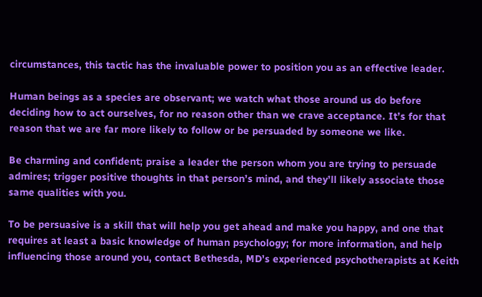circumstances, this tactic has the invaluable power to position you as an effective leader.

Human beings as a species are observant; we watch what those around us do before deciding how to act ourselves, for no reason other than we crave acceptance. It’s for that reason that we are far more likely to follow or be persuaded by someone we like.

Be charming and confident; praise a leader the person whom you are trying to persuade admires; trigger positive thoughts in that person’s mind, and they’ll likely associate those same qualities with you.

To be persuasive is a skill that will help you get ahead and make you happy, and one that requires at least a basic knowledge of human psychology; for more information, and help influencing those around you, contact Bethesda, MD’s experienced psychotherapists at Keith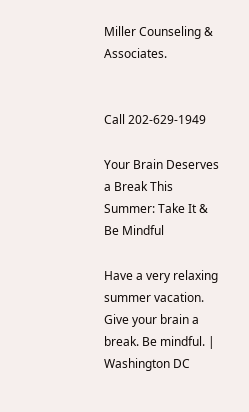Miller Counseling & Associates.


Call 202-629-1949

Your Brain Deserves a Break This Summer: Take It & Be Mindful

Have a very relaxing summer vacation. Give your brain a break. Be mindful. | Washington DC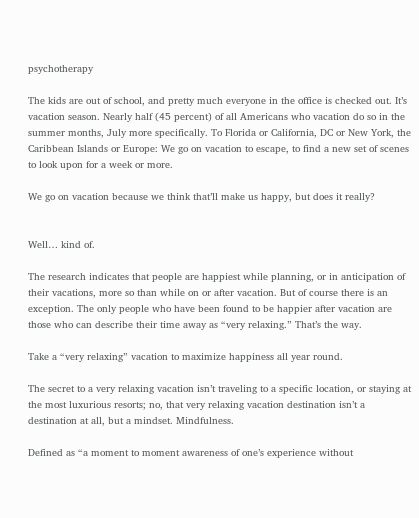psychotherapy

The kids are out of school, and pretty much everyone in the office is checked out. It’s vacation season. Nearly half (45 percent) of all Americans who vacation do so in the summer months, July more specifically. To Florida or California, DC or New York, the Caribbean Islands or Europe: We go on vacation to escape, to find a new set of scenes to look upon for a week or more.

We go on vacation because we think that’ll make us happy, but does it really?


Well… kind of.

The research indicates that people are happiest while planning, or in anticipation of their vacations, more so than while on or after vacation. But of course there is an exception. The only people who have been found to be happier after vacation are those who can describe their time away as “very relaxing.” That’s the way.

Take a “very relaxing” vacation to maximize happiness all year round.

The secret to a very relaxing vacation isn’t traveling to a specific location, or staying at the most luxurious resorts; no, that very relaxing vacation destination isn’t a destination at all, but a mindset. Mindfulness.

Defined as “a moment to moment awareness of one’s experience without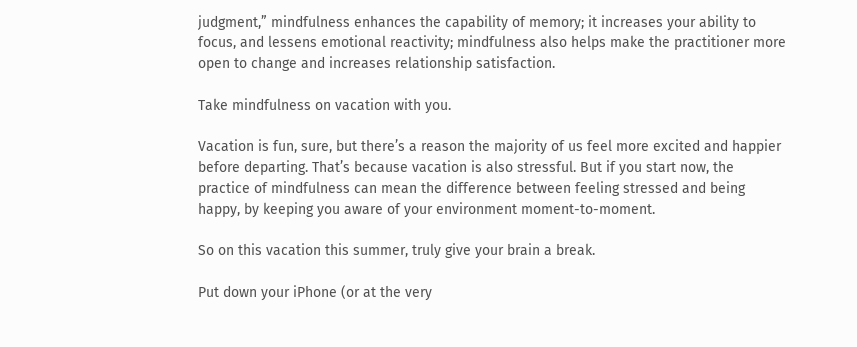judgment,” mindfulness enhances the capability of memory; it increases your ability to focus, and lessens emotional reactivity; mindfulness also helps make the practitioner more open to change and increases relationship satisfaction.

Take mindfulness on vacation with you.

Vacation is fun, sure, but there’s a reason the majority of us feel more excited and happier before departing. That’s because vacation is also stressful. But if you start now, the practice of mindfulness can mean the difference between feeling stressed and being happy, by keeping you aware of your environment moment-to-moment.

So on this vacation this summer, truly give your brain a break.

Put down your iPhone (or at the very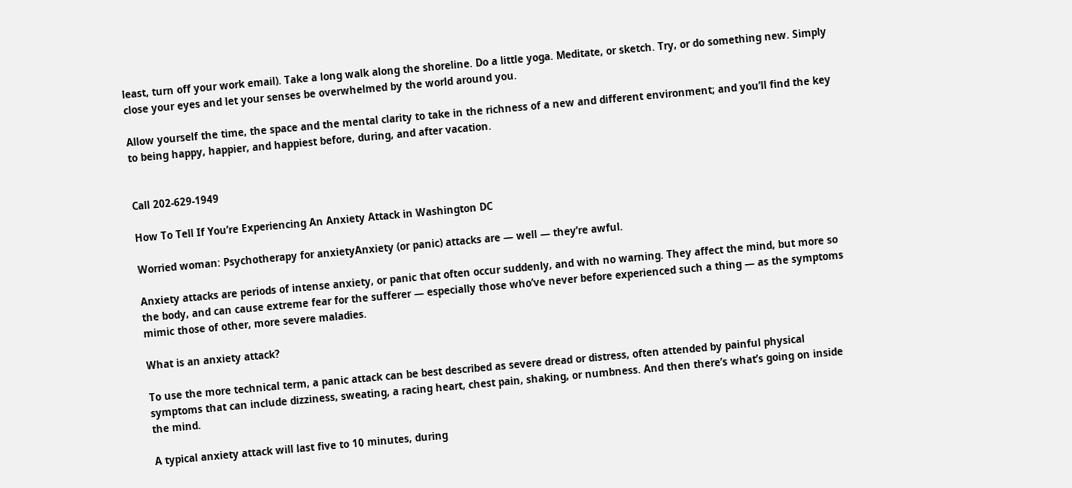least, turn off your work email). Take a long walk along the shoreline. Do a little yoga. Meditate, or sketch. Try, or do something new. Simply close your eyes and let your senses be overwhelmed by the world around you.

Allow yourself the time, the space and the mental clarity to take in the richness of a new and different environment; and you’ll find the key to being happy, happier, and happiest before, during, and after vacation.


Call 202-629-1949

How To Tell If You’re Experiencing An Anxiety Attack in Washington DC

Worried woman: Psychotherapy for anxietyAnxiety (or panic) attacks are — well — they’re awful.

Anxiety attacks are periods of intense anxiety, or panic that often occur suddenly, and with no warning. They affect the mind, but more so the body, and can cause extreme fear for the sufferer — especially those who’ve never before experienced such a thing — as the symptoms mimic those of other, more severe maladies.

What is an anxiety attack?

To use the more technical term, a panic attack can be best described as severe dread or distress, often attended by painful physical symptoms that can include dizziness, sweating, a racing heart, chest pain, shaking, or numbness. And then there’s what’s going on inside the mind.

A typical anxiety attack will last five to 10 minutes, during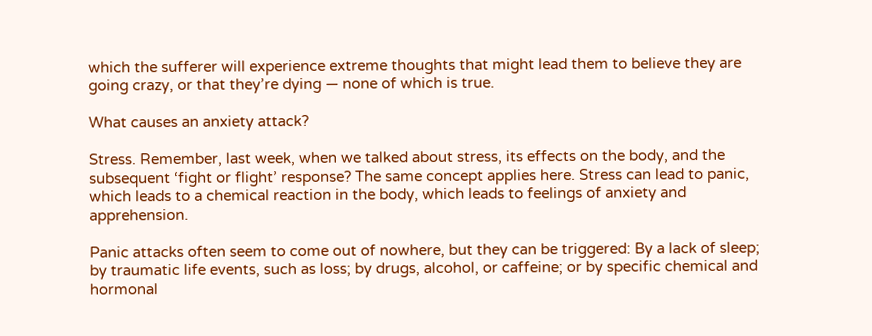which the sufferer will experience extreme thoughts that might lead them to believe they are going crazy, or that they’re dying — none of which is true.

What causes an anxiety attack?

Stress. Remember, last week, when we talked about stress, its effects on the body, and the subsequent ‘fight or flight’ response? The same concept applies here. Stress can lead to panic, which leads to a chemical reaction in the body, which leads to feelings of anxiety and apprehension.

Panic attacks often seem to come out of nowhere, but they can be triggered: By a lack of sleep; by traumatic life events, such as loss; by drugs, alcohol, or caffeine; or by specific chemical and hormonal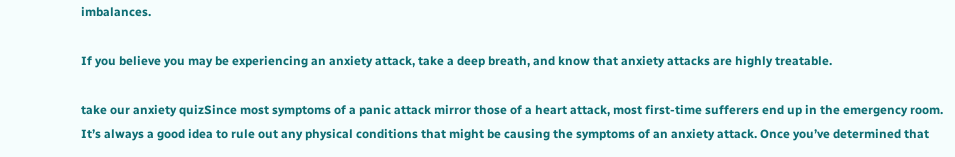imbalances.

If you believe you may be experiencing an anxiety attack, take a deep breath, and know that anxiety attacks are highly treatable.

take our anxiety quizSince most symptoms of a panic attack mirror those of a heart attack, most first-time sufferers end up in the emergency room. It’s always a good idea to rule out any physical conditions that might be causing the symptoms of an anxiety attack. Once you’ve determined that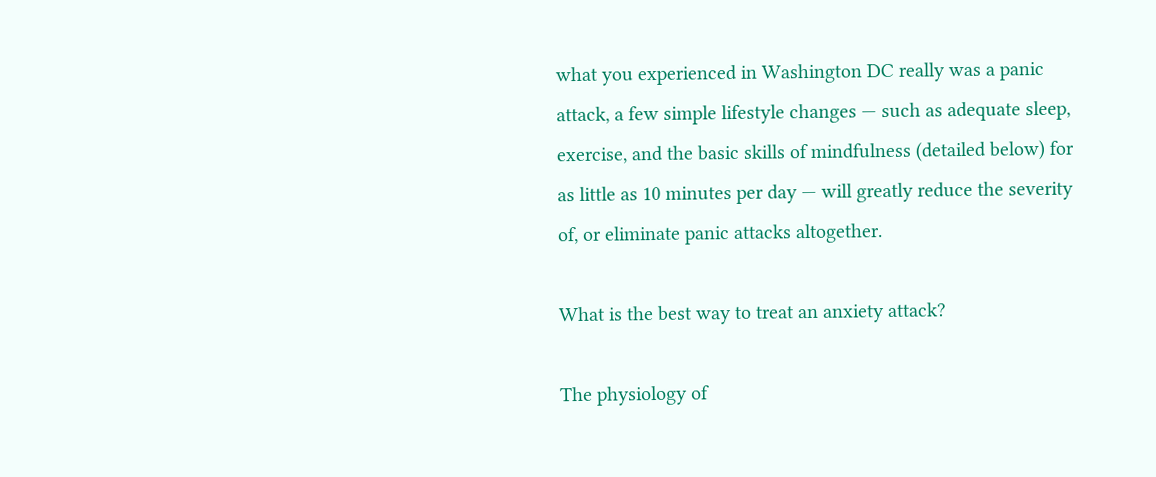what you experienced in Washington DC really was a panic attack, a few simple lifestyle changes — such as adequate sleep, exercise, and the basic skills of mindfulness (detailed below) for as little as 10 minutes per day — will greatly reduce the severity of, or eliminate panic attacks altogether.

What is the best way to treat an anxiety attack?

The physiology of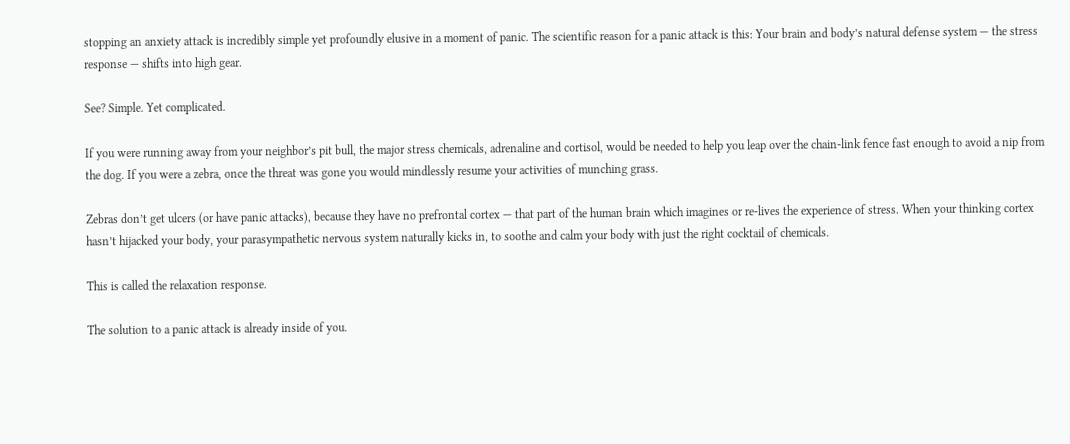stopping an anxiety attack is incredibly simple yet profoundly elusive in a moment of panic. The scientific reason for a panic attack is this: Your brain and body’s natural defense system — the stress response — shifts into high gear.

See? Simple. Yet complicated.

If you were running away from your neighbor’s pit bull, the major stress chemicals, adrenaline and cortisol, would be needed to help you leap over the chain-link fence fast enough to avoid a nip from the dog. If you were a zebra, once the threat was gone you would mindlessly resume your activities of munching grass.

Zebras don’t get ulcers (or have panic attacks), because they have no prefrontal cortex — that part of the human brain which imagines or re-lives the experience of stress. When your thinking cortex hasn’t hijacked your body, your parasympathetic nervous system naturally kicks in, to soothe and calm your body with just the right cocktail of chemicals.

This is called the relaxation response.

The solution to a panic attack is already inside of you.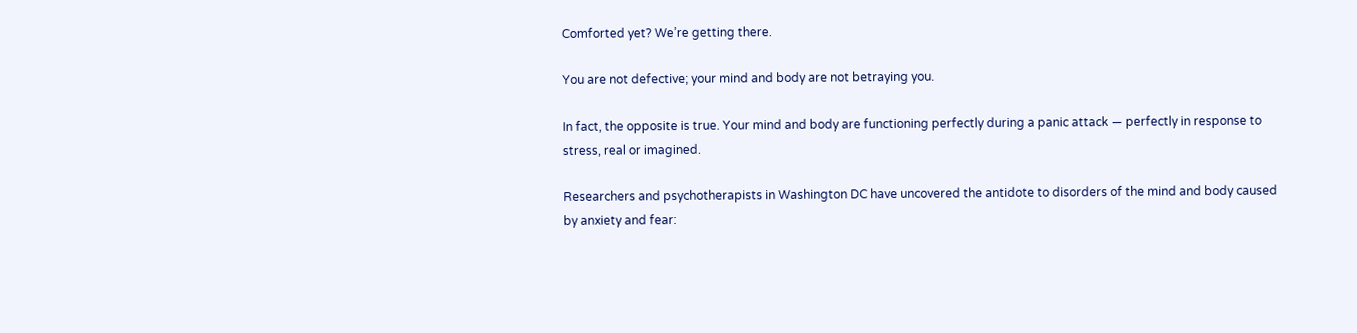Comforted yet? We’re getting there.

You are not defective; your mind and body are not betraying you.

In fact, the opposite is true. Your mind and body are functioning perfectly during a panic attack — perfectly in response to stress, real or imagined.

Researchers and psychotherapists in Washington DC have uncovered the antidote to disorders of the mind and body caused by anxiety and fear: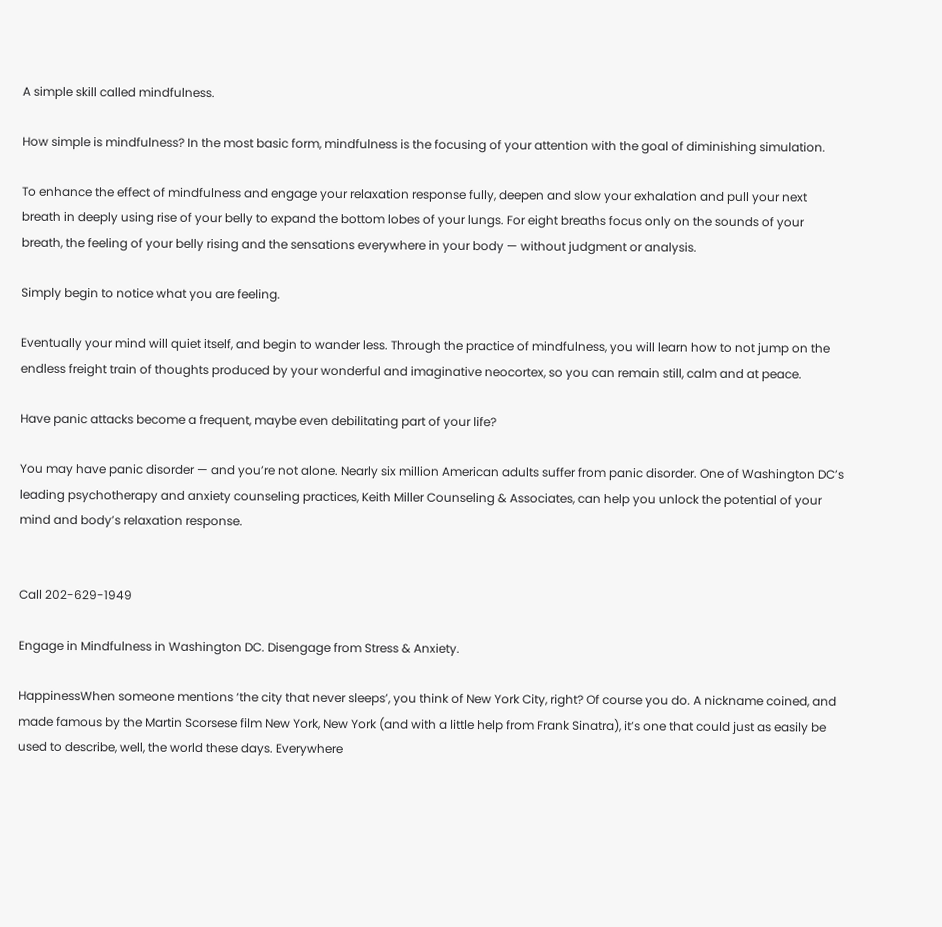A simple skill called mindfulness.

How simple is mindfulness? In the most basic form, mindfulness is the focusing of your attention with the goal of diminishing simulation.

To enhance the effect of mindfulness and engage your relaxation response fully, deepen and slow your exhalation and pull your next breath in deeply using rise of your belly to expand the bottom lobes of your lungs. For eight breaths focus only on the sounds of your breath, the feeling of your belly rising and the sensations everywhere in your body — without judgment or analysis.

Simply begin to notice what you are feeling.

Eventually your mind will quiet itself, and begin to wander less. Through the practice of mindfulness, you will learn how to not jump on the endless freight train of thoughts produced by your wonderful and imaginative neocortex, so you can remain still, calm and at peace.

Have panic attacks become a frequent, maybe even debilitating part of your life?

You may have panic disorder — and you’re not alone. Nearly six million American adults suffer from panic disorder. One of Washington DC’s leading psychotherapy and anxiety counseling practices, Keith Miller Counseling & Associates, can help you unlock the potential of your mind and body’s relaxation response.


Call 202-629-1949

Engage in Mindfulness in Washington DC. Disengage from Stress & Anxiety.

HappinessWhen someone mentions ‘the city that never sleeps’, you think of New York City, right? Of course you do. A nickname coined, and made famous by the Martin Scorsese film New York, New York (and with a little help from Frank Sinatra), it’s one that could just as easily be used to describe, well, the world these days. Everywhere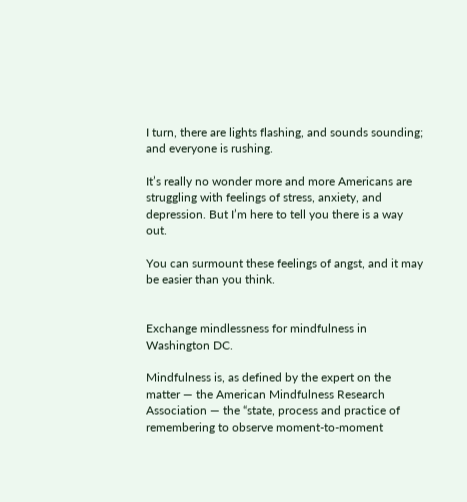I turn, there are lights flashing, and sounds sounding; and everyone is rushing.

It’s really no wonder more and more Americans are struggling with feelings of stress, anxiety, and depression. But I’m here to tell you there is a way out.

You can surmount these feelings of angst, and it may be easier than you think.


Exchange mindlessness for mindfulness in Washington DC.

Mindfulness is, as defined by the expert on the matter — the American Mindfulness Research Association — the “state, process and practice of remembering to observe moment-to-moment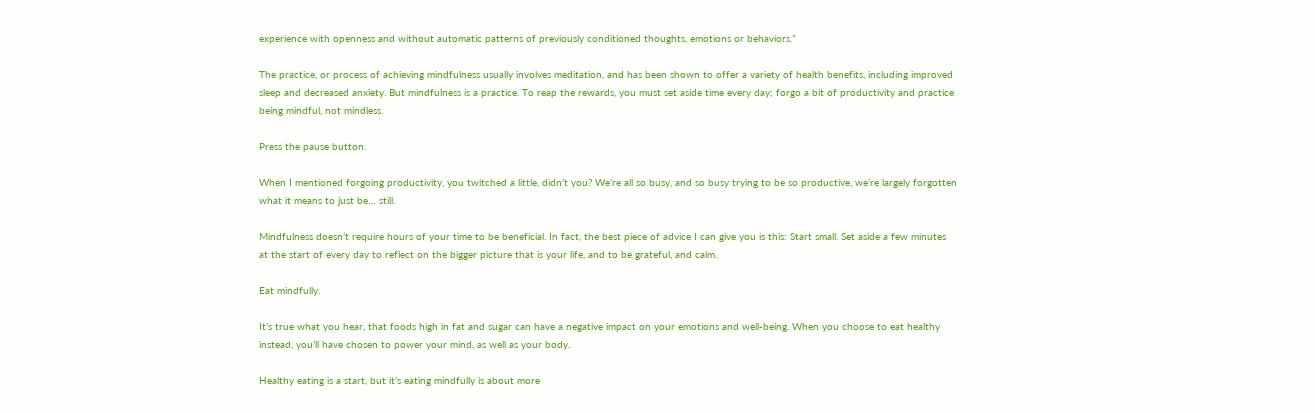experience with openness and without automatic patterns of previously conditioned thoughts, emotions or behaviors.”

The practice, or process of achieving mindfulness usually involves meditation, and has been shown to offer a variety of health benefits, including improved sleep and decreased anxiety. But mindfulness is a practice. To reap the rewards, you must set aside time every day; forgo a bit of productivity and practice being mindful, not mindless.

Press the pause button.

When I mentioned forgoing productivity, you twitched a little, didn’t you? We’re all so busy, and so busy trying to be so productive, we’re largely forgotten what it means to just be… still.

Mindfulness doesn’t require hours of your time to be beneficial. In fact, the best piece of advice I can give you is this: Start small. Set aside a few minutes at the start of every day to reflect on the bigger picture that is your life, and to be grateful, and calm.

Eat mindfully.

It’s true what you hear, that foods high in fat and sugar can have a negative impact on your emotions and well-being. When you choose to eat healthy instead, you’ll have chosen to power your mind, as well as your body.

Healthy eating is a start, but it’s eating mindfully is about more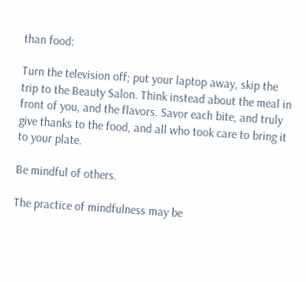than food:

Turn the television off; put your laptop away, skip the trip to the Beauty Salon. Think instead about the meal in front of you, and the flavors. Savor each bite, and truly give thanks to the food, and all who took care to bring it to your plate.

Be mindful of others.

The practice of mindfulness may be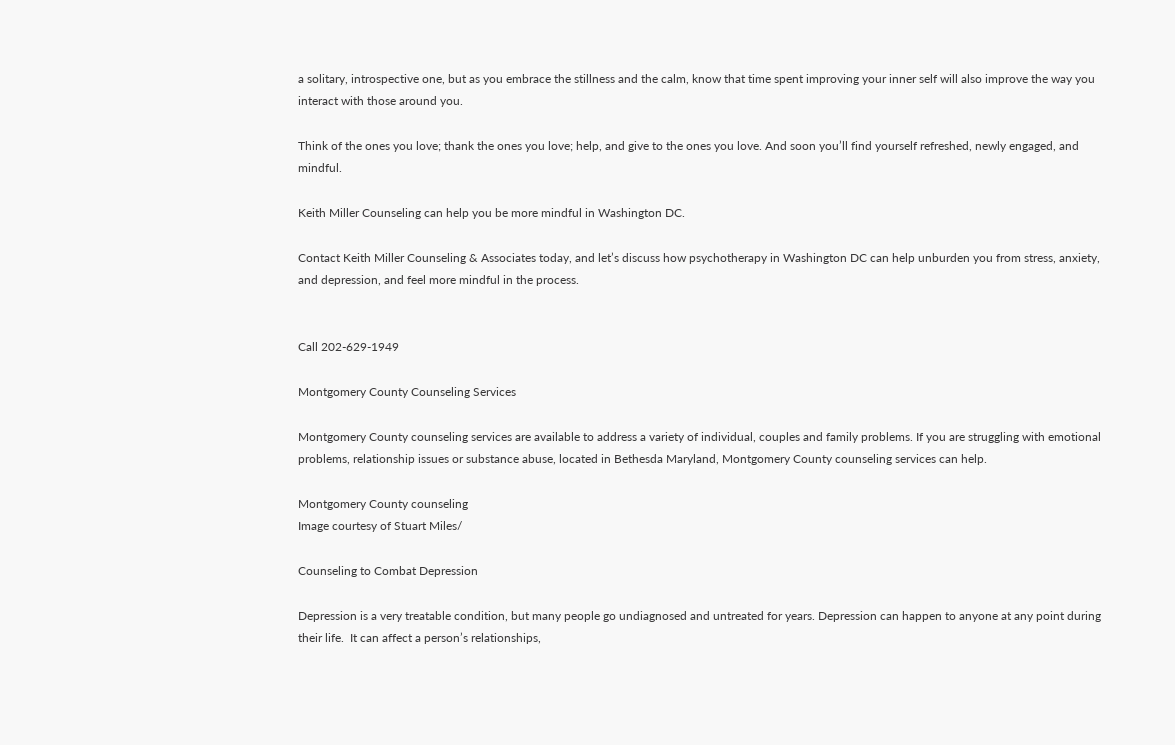a solitary, introspective one, but as you embrace the stillness and the calm, know that time spent improving your inner self will also improve the way you interact with those around you.

Think of the ones you love; thank the ones you love; help, and give to the ones you love. And soon you’ll find yourself refreshed, newly engaged, and mindful.

Keith Miller Counseling can help you be more mindful in Washington DC.

Contact Keith Miller Counseling & Associates today, and let’s discuss how psychotherapy in Washington DC can help unburden you from stress, anxiety, and depression, and feel more mindful in the process.


Call 202-629-1949

Montgomery County Counseling Services

Montgomery County counseling services are available to address a variety of individual, couples and family problems. If you are struggling with emotional problems, relationship issues or substance abuse, located in Bethesda Maryland, Montgomery County counseling services can help.

Montgomery County counseling
Image courtesy of Stuart Miles/

Counseling to Combat Depression

Depression is a very treatable condition, but many people go undiagnosed and untreated for years. Depression can happen to anyone at any point during their life.  It can affect a person’s relationships,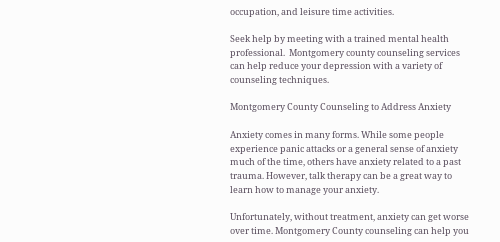occupation, and leisure time activities.

Seek help by meeting with a trained mental health professional.  Montgomery county counseling services can help reduce your depression with a variety of counseling techniques.

Montgomery County Counseling to Address Anxiety

Anxiety comes in many forms. While some people experience panic attacks or a general sense of anxiety much of the time, others have anxiety related to a past trauma. However, talk therapy can be a great way to learn how to manage your anxiety.

Unfortunately, without treatment, anxiety can get worse over time. Montgomery County counseling can help you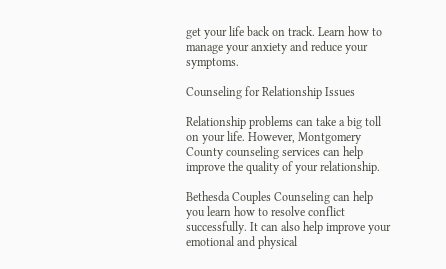get your life back on track. Learn how to manage your anxiety and reduce your symptoms.

Counseling for Relationship Issues

Relationship problems can take a big toll on your life. However, Montgomery County counseling services can help improve the quality of your relationship.

Bethesda Couples Counseling can help you learn how to resolve conflict successfully. It can also help improve your emotional and physical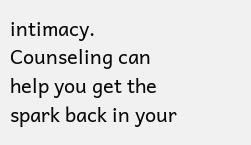intimacy. Counseling can help you get the spark back in your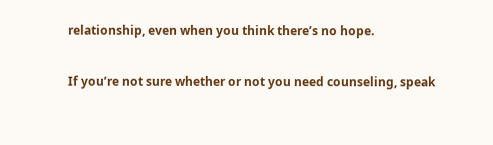relationship, even when you think there’s no hope.

If you’re not sure whether or not you need counseling, speak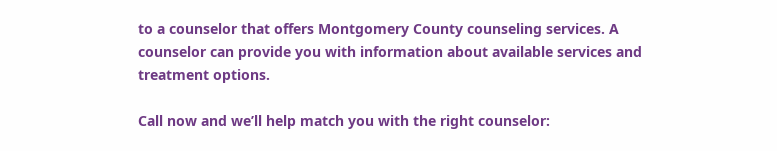to a counselor that offers Montgomery County counseling services. A counselor can provide you with information about available services and treatment options.

Call now and we’ll help match you with the right counselor: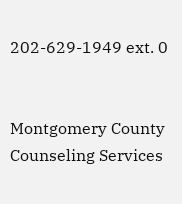202-629-1949 ext. 0


Montgomery County Counseling Services